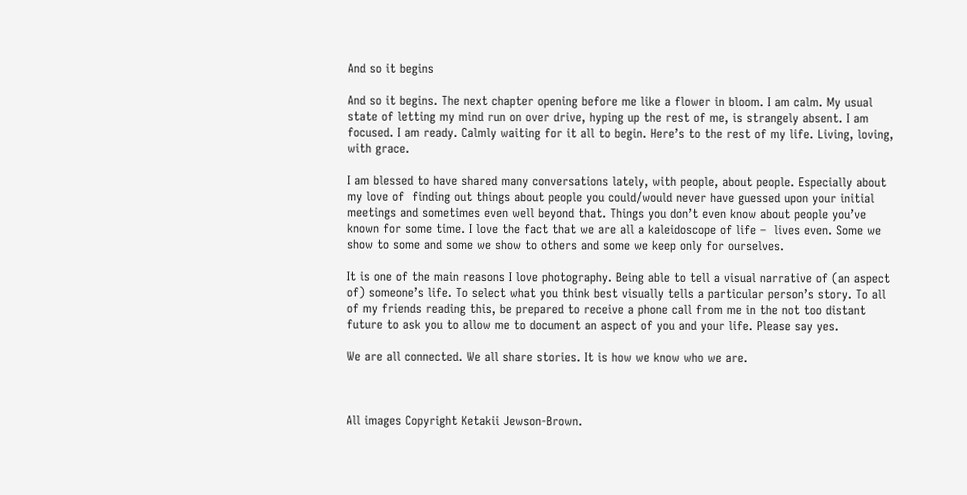And so it begins

And so it begins. The next chapter opening before me like a flower in bloom. I am calm. My usual state of letting my mind run on over drive, hyping up the rest of me, is strangely absent. I am focused. I am ready. Calmly waiting for it all to begin. Here’s to the rest of my life. Living, loving, with grace.

I am blessed to have shared many conversations lately, with people, about people. Especially about my love of  finding out things about people you could/would never have guessed upon your initial meetings and sometimes even well beyond that. Things you don’t even know about people you’ve known for some time. I love the fact that we are all a kaleidoscope of life –  lives even. Some we show to some and some we show to others and some we keep only for ourselves.

It is one of the main reasons I love photography. Being able to tell a visual narrative of (an aspect of) someone’s life. To select what you think best visually tells a particular person’s story. To all of my friends reading this, be prepared to receive a phone call from me in the not too distant future to ask you to allow me to document an aspect of you and your life. Please say yes.

We are all connected. We all share stories. It is how we know who we are.



All images Copyright Ketakii Jewson-Brown.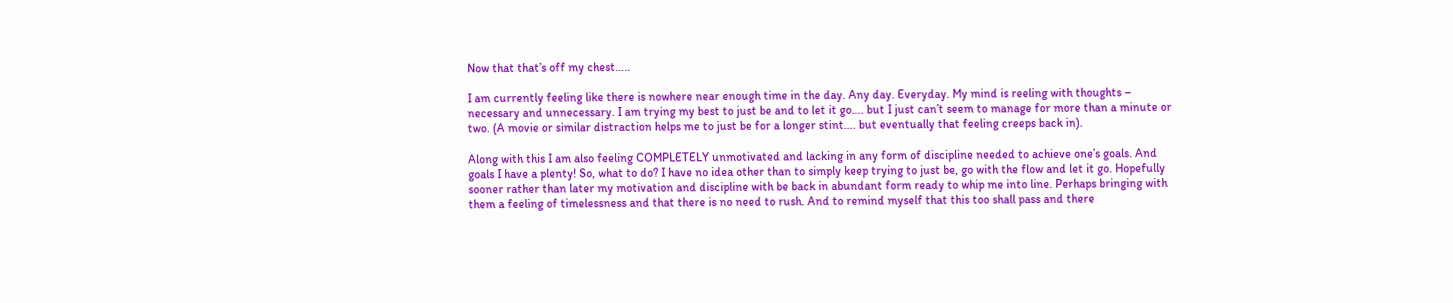Now that that’s off my chest…..

I am currently feeling like there is nowhere near enough time in the day. Any day. Everyday. My mind is reeling with thoughts – necessary and unnecessary. I am trying my best to just be and to let it go…. but I just can’t seem to manage for more than a minute or two. (A movie or similar distraction helps me to just be for a longer stint…. but eventually that feeling creeps back in).

Along with this I am also feeling COMPLETELY unmotivated and lacking in any form of discipline needed to achieve one’s goals. And goals I have a plenty! So, what to do? I have no idea other than to simply keep trying to just be, go with the flow and let it go. Hopefully sooner rather than later my motivation and discipline with be back in abundant form ready to whip me into line. Perhaps bringing with them a feeling of timelessness and that there is no need to rush. And to remind myself that this too shall pass and there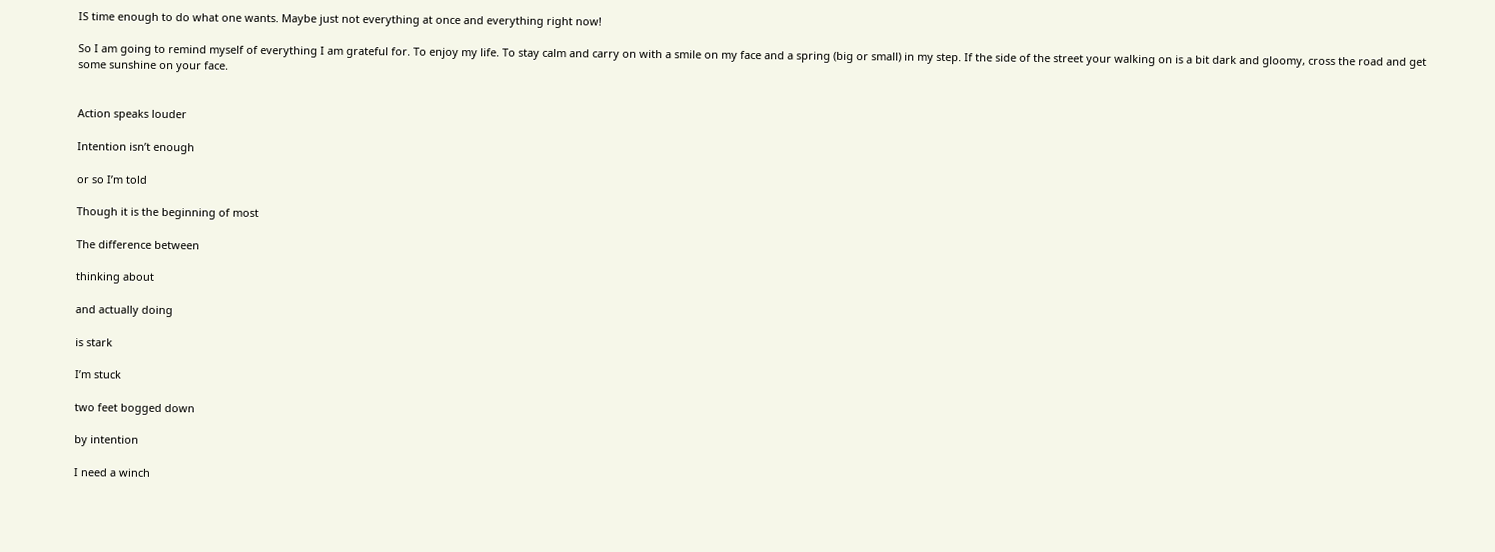IS time enough to do what one wants. Maybe just not everything at once and everything right now!

So I am going to remind myself of everything I am grateful for. To enjoy my life. To stay calm and carry on with a smile on my face and a spring (big or small) in my step. If the side of the street your walking on is a bit dark and gloomy, cross the road and get some sunshine on your face.


Action speaks louder

Intention isn’t enough

or so I’m told

Though it is the beginning of most

The difference between

thinking about

and actually doing

is stark

I’m stuck

two feet bogged down

by intention

I need a winch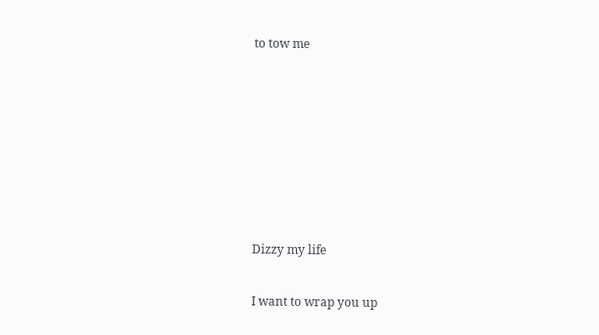to tow me







Dizzy my life

I want to wrap you up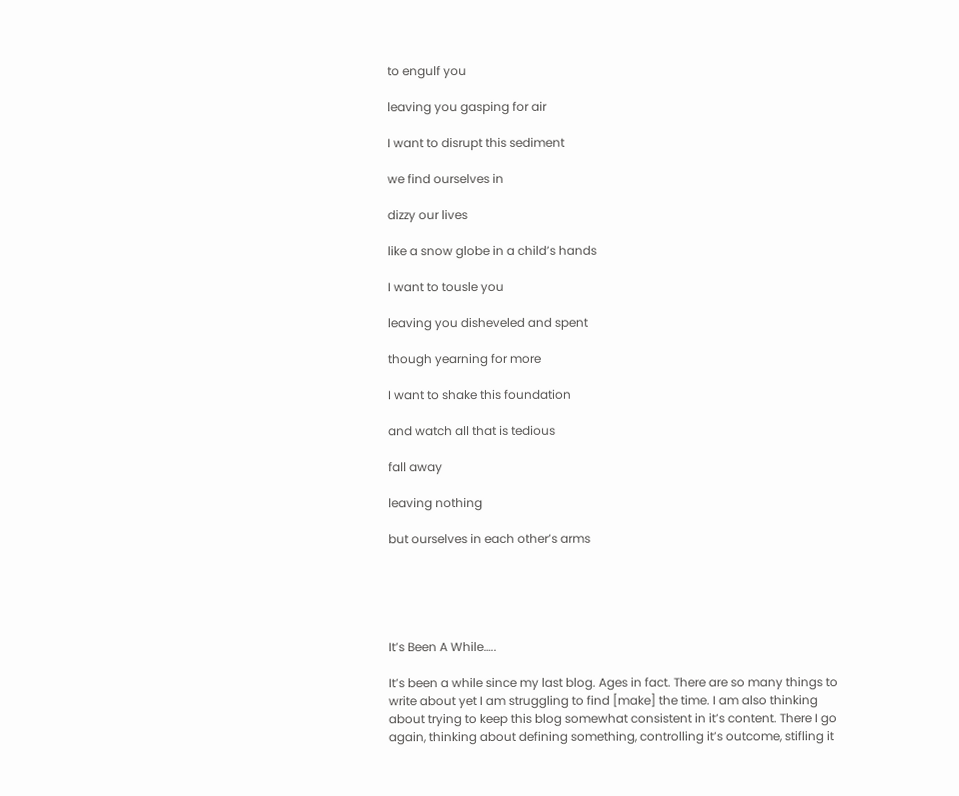to engulf you

leaving you gasping for air

I want to disrupt this sediment

we find ourselves in

dizzy our lives

like a snow globe in a child’s hands

I want to tousle you

leaving you disheveled and spent

though yearning for more

I want to shake this foundation

and watch all that is tedious

fall away

leaving nothing

but ourselves in each other’s arms





It’s Been A While…..

It’s been a while since my last blog. Ages in fact. There are so many things to write about yet I am struggling to find [make] the time. I am also thinking about trying to keep this blog somewhat consistent in it’s content. There I go again, thinking about defining something, controlling it’s outcome, stifling it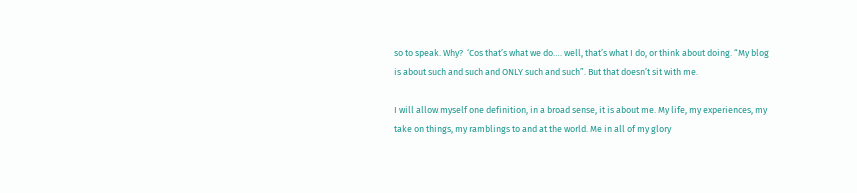so to speak. Why?  ‘Cos that’s what we do…. well, that’s what I do, or think about doing. “My blog is about such and such and ONLY such and such”. But that doesn’t sit with me.

I will allow myself one definition, in a broad sense, it is about me. My life, my experiences, my take on things, my ramblings to and at the world. Me in all of my glory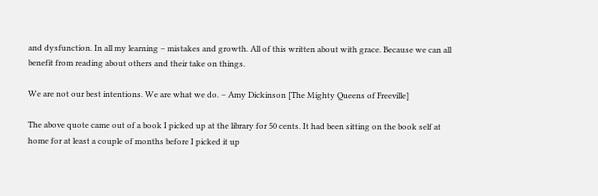and dysfunction. In all my learning – mistakes and growth. All of this written about with grace. Because we can all benefit from reading about others and their take on things.

We are not our best intentions. We are what we do. – Amy Dickinson [The Mighty Queens of Freeville]

The above quote came out of a book I picked up at the library for 50 cents. It had been sitting on the book self at home for at least a couple of months before I picked it up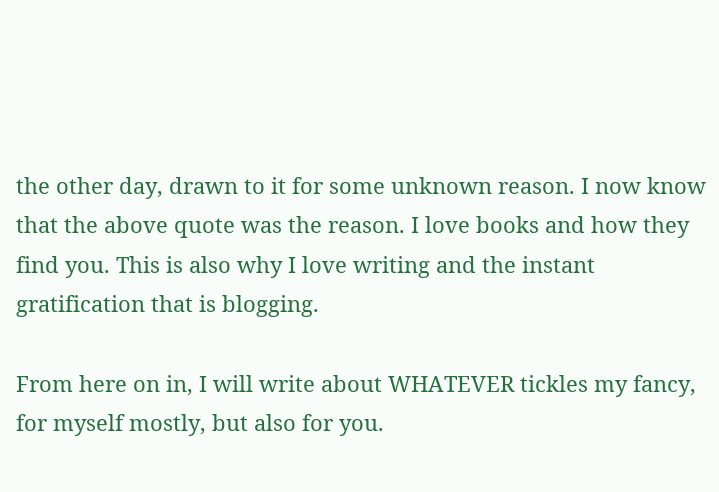the other day, drawn to it for some unknown reason. I now know that the above quote was the reason. I love books and how they find you. This is also why I love writing and the instant gratification that is blogging.

From here on in, I will write about WHATEVER tickles my fancy, for myself mostly, but also for you.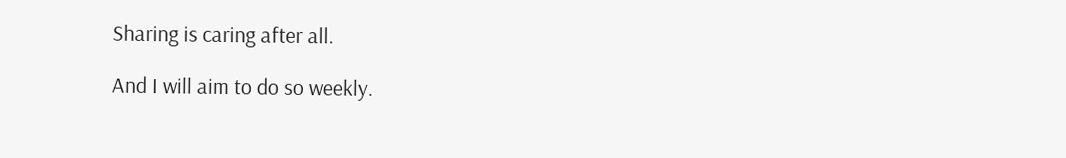Sharing is caring after all.

And I will aim to do so weekly.